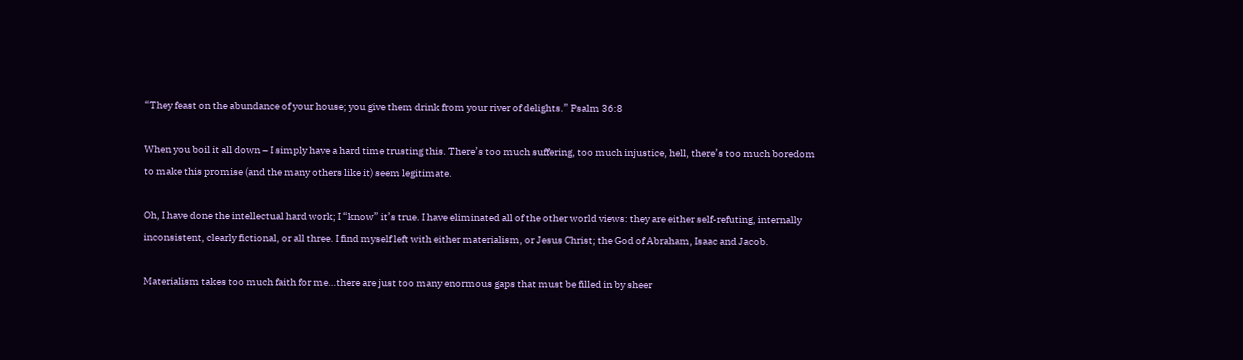“They feast on the abundance of your house; you give them drink from your river of delights.” Psalm 36:8

When you boil it all down – I simply have a hard time trusting this. There’s too much suffering, too much injustice, hell, there’s too much boredom to make this promise (and the many others like it) seem legitimate.

Oh, I have done the intellectual hard work; I “know” it’s true. I have eliminated all of the other world views: they are either self-refuting, internally inconsistent, clearly fictional, or all three. I find myself left with either materialism, or Jesus Christ; the God of Abraham, Isaac and Jacob.

Materialism takes too much faith for me…there are just too many enormous gaps that must be filled in by sheer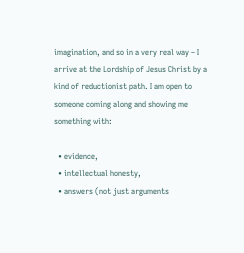imagination, and so in a very real way – I arrive at the Lordship of Jesus Christ by a kind of reductionist path. I am open to someone coming along and showing me something with:

  • evidence,
  • intellectual honesty,
  • answers (not just arguments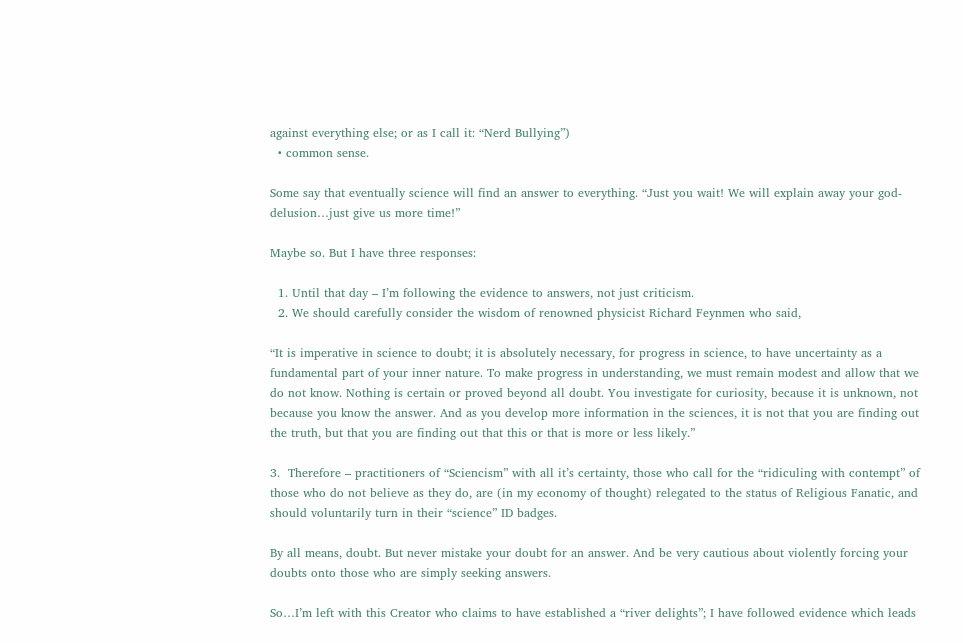against everything else; or as I call it: “Nerd Bullying”)
  • common sense.

Some say that eventually science will find an answer to everything. “Just you wait! We will explain away your god-delusion…just give us more time!”

Maybe so. But I have three responses:

  1. Until that day – I’m following the evidence to answers, not just criticism.
  2. We should carefully consider the wisdom of renowned physicist Richard Feynmen who said,

“It is imperative in science to doubt; it is absolutely necessary, for progress in science, to have uncertainty as a fundamental part of your inner nature. To make progress in understanding, we must remain modest and allow that we do not know. Nothing is certain or proved beyond all doubt. You investigate for curiosity, because it is unknown, not because you know the answer. And as you develop more information in the sciences, it is not that you are finding out the truth, but that you are finding out that this or that is more or less likely.”

3.  Therefore – practitioners of “Sciencism” with all it’s certainty, those who call for the “ridiculing with contempt” of those who do not believe as they do, are (in my economy of thought) relegated to the status of Religious Fanatic, and should voluntarily turn in their “science” ID badges.

By all means, doubt. But never mistake your doubt for an answer. And be very cautious about violently forcing your doubts onto those who are simply seeking answers.

So…I’m left with this Creator who claims to have established a “river delights”; I have followed evidence which leads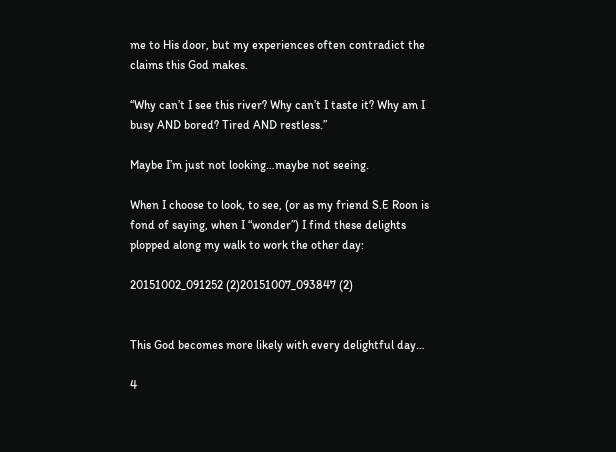me to His door, but my experiences often contradict the claims this God makes.

“Why can’t I see this river? Why can’t I taste it? Why am I busy AND bored? Tired AND restless.”

Maybe I’m just not looking…maybe not seeing.

When I choose to look, to see, (or as my friend S.E Roon is fond of saying, when I “wonder”) I find these delights plopped along my walk to work the other day:

20151002_091252 (2)20151007_093847 (2)


This God becomes more likely with every delightful day…

4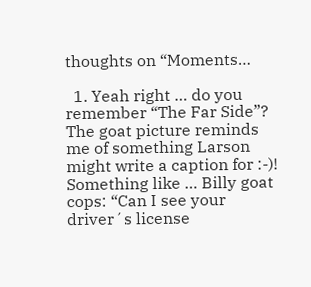thoughts on “Moments…

  1. Yeah right … do you remember “The Far Side”? The goat picture reminds me of something Larson might write a caption for :-)! Something like … Billy goat cops: “Can I see your driver´s license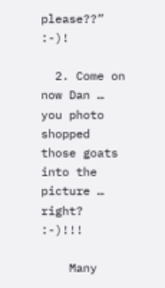please??” :-)!

  2. Come on now Dan … you photo shopped those goats into the picture … right?  :-)!!!

    Many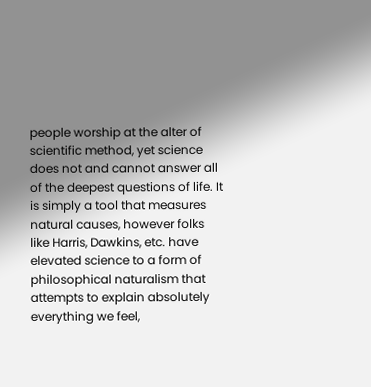people worship at the alter of scientific method, yet science does not and cannot answer all of the deepest questions of life. It is simply a tool that measures natural causes, however folks like Harris, Dawkins, etc. have elevated science to a form of philosophical naturalism that attempts to explain absolutely everything we feel,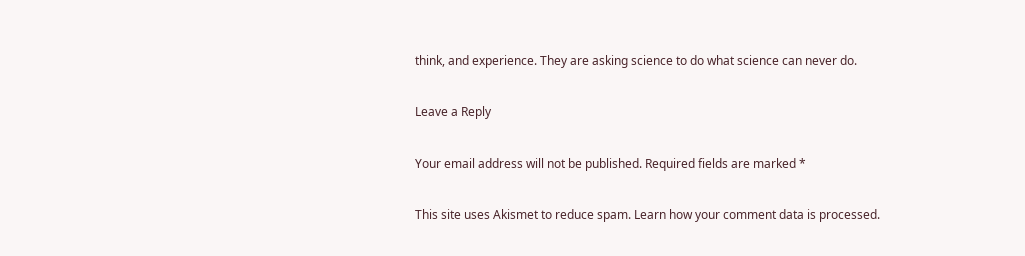think, and experience. They are asking science to do what science can never do.

Leave a Reply

Your email address will not be published. Required fields are marked *

This site uses Akismet to reduce spam. Learn how your comment data is processed.